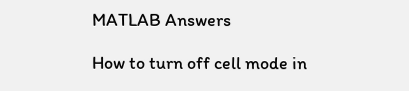MATLAB Answers

How to turn off cell mode in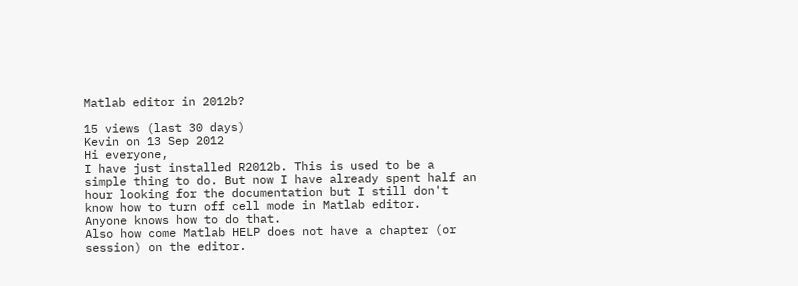Matlab editor in 2012b?

15 views (last 30 days)
Kevin on 13 Sep 2012
Hi everyone,
I have just installed R2012b. This is used to be a simple thing to do. But now I have already spent half an hour looking for the documentation but I still don't know how to turn off cell mode in Matlab editor.
Anyone knows how to do that.
Also how come Matlab HELP does not have a chapter (or session) on the editor.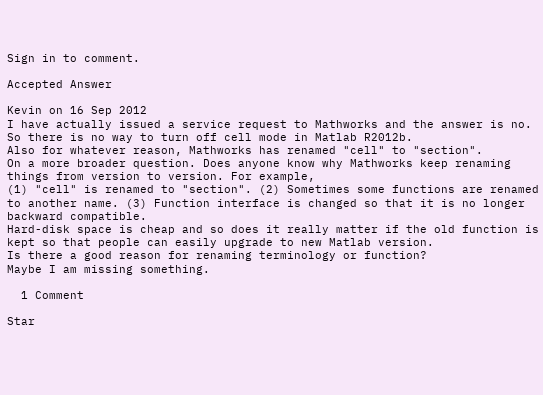Sign in to comment.

Accepted Answer

Kevin on 16 Sep 2012
I have actually issued a service request to Mathworks and the answer is no.
So there is no way to turn off cell mode in Matlab R2012b.
Also for whatever reason, Mathworks has renamed "cell" to "section".
On a more broader question. Does anyone know why Mathworks keep renaming things from version to version. For example,
(1) "cell" is renamed to "section". (2) Sometimes some functions are renamed to another name. (3) Function interface is changed so that it is no longer backward compatible.
Hard-disk space is cheap and so does it really matter if the old function is kept so that people can easily upgrade to new Matlab version.
Is there a good reason for renaming terminology or function?
Maybe I am missing something.

  1 Comment

Star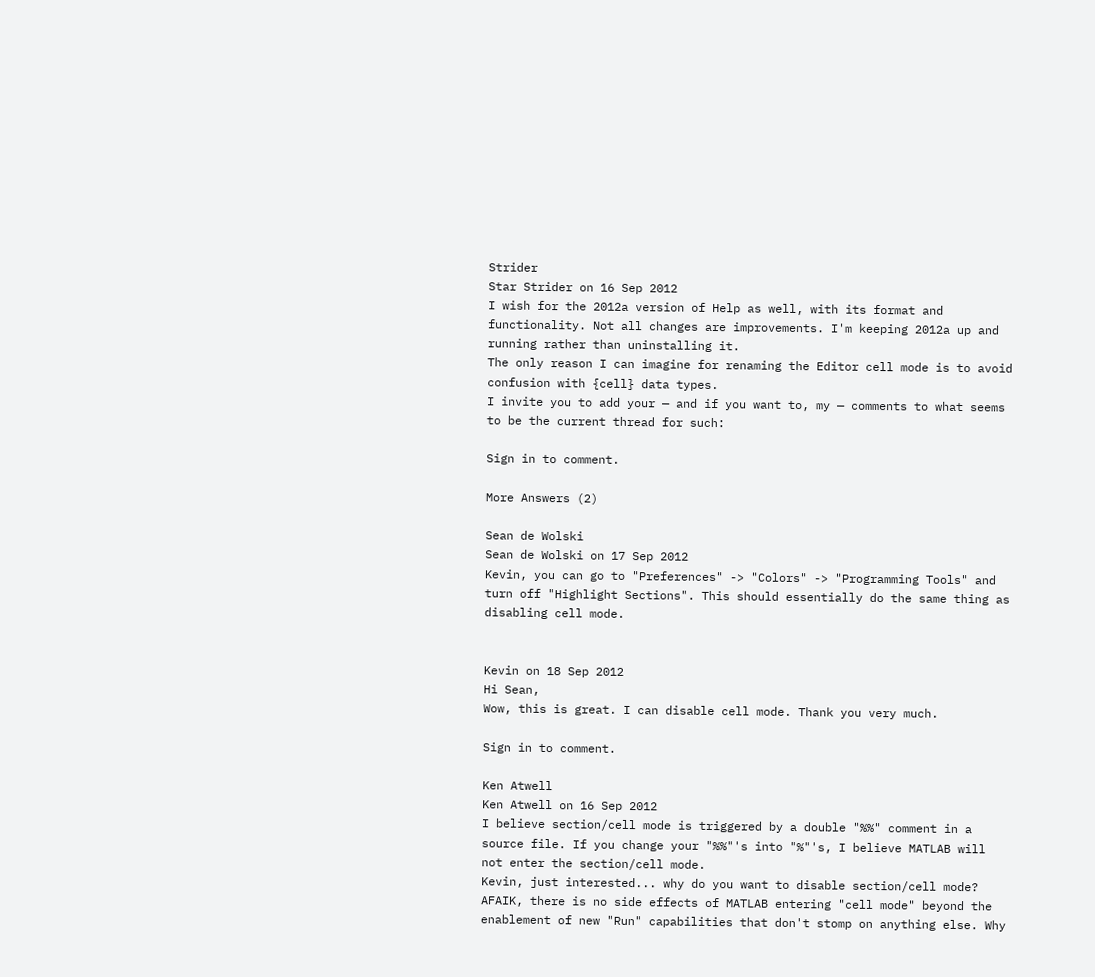Strider
Star Strider on 16 Sep 2012
I wish for the 2012a version of Help as well, with its format and functionality. Not all changes are improvements. I'm keeping 2012a up and running rather than uninstalling it.
The only reason I can imagine for renaming the Editor cell mode is to avoid confusion with {cell} data types.
I invite you to add your — and if you want to, my — comments to what seems to be the current thread for such:

Sign in to comment.

More Answers (2)

Sean de Wolski
Sean de Wolski on 17 Sep 2012
Kevin, you can go to "Preferences" -> "Colors" -> "Programming Tools" and turn off "Highlight Sections". This should essentially do the same thing as disabling cell mode.


Kevin on 18 Sep 2012
Hi Sean,
Wow, this is great. I can disable cell mode. Thank you very much.

Sign in to comment.

Ken Atwell
Ken Atwell on 16 Sep 2012
I believe section/cell mode is triggered by a double "%%" comment in a source file. If you change your "%%"'s into "%"'s, I believe MATLAB will not enter the section/cell mode.
Kevin, just interested... why do you want to disable section/cell mode? AFAIK, there is no side effects of MATLAB entering "cell mode" beyond the enablement of new "Run" capabilities that don't stomp on anything else. Why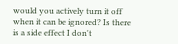would you actively turn it off when it can be ignored? Is there is a side effect I don't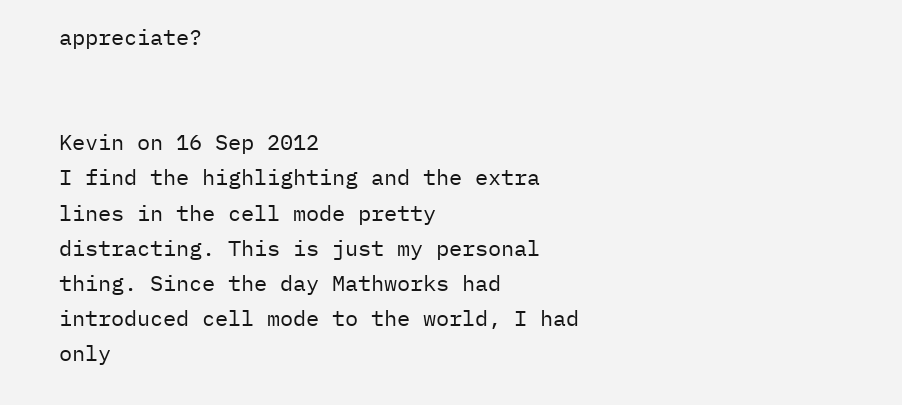appreciate?


Kevin on 16 Sep 2012
I find the highlighting and the extra lines in the cell mode pretty distracting. This is just my personal thing. Since the day Mathworks had introduced cell mode to the world, I had only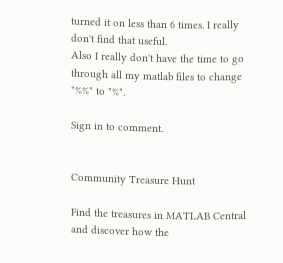turned it on less than 6 times. I really don't find that useful.
Also I really don't have the time to go through all my matlab files to change "%%" to "%".

Sign in to comment.


Community Treasure Hunt

Find the treasures in MATLAB Central and discover how the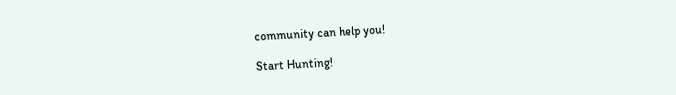community can help you!

Start Hunting!